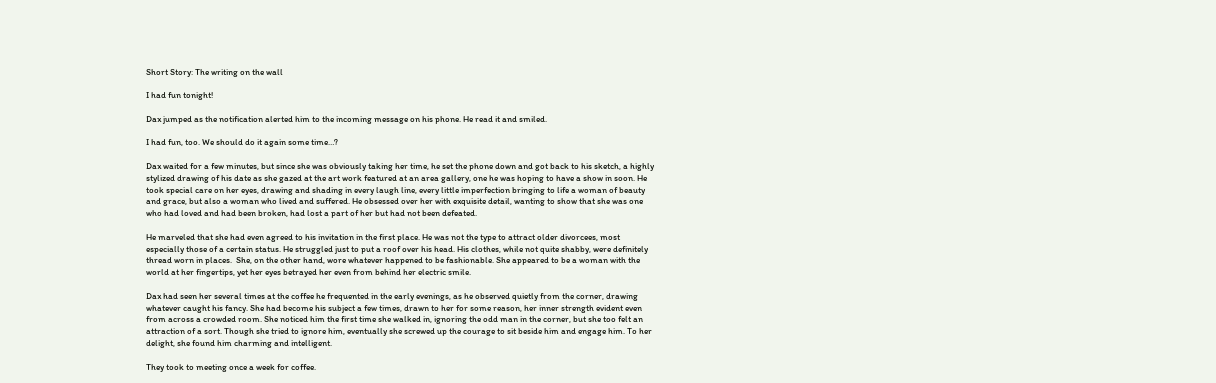Short Story: The writing on the wall

I had fun tonight!

Dax jumped as the notification alerted him to the incoming message on his phone. He read it and smiled.

I had fun, too. We should do it again some time…?

Dax waited for a few minutes, but since she was obviously taking her time, he set the phone down and got back to his sketch, a highly stylized drawing of his date as she gazed at the art work featured at an area gallery, one he was hoping to have a show in soon. He took special care on her eyes, drawing and shading in every laugh line, every little imperfection bringing to life a woman of beauty and grace, but also a woman who lived and suffered. He obsessed over her with exquisite detail, wanting to show that she was one who had loved and had been broken, had lost a part of her but had not been defeated.

He marveled that she had even agreed to his invitation in the first place. He was not the type to attract older divorcees, most especially those of a certain status. He struggled just to put a roof over his head. His clothes, while not quite shabby, were definitely thread worn in places.  She, on the other hand, wore whatever happened to be fashionable. She appeared to be a woman with the world at her fingertips, yet her eyes betrayed her even from behind her electric smile.

Dax had seen her several times at the coffee he frequented in the early evenings, as he observed quietly from the corner, drawing whatever caught his fancy. She had become his subject a few times, drawn to her for some reason, her inner strength evident even from across a crowded room. She noticed him the first time she walked in, ignoring the odd man in the corner, but she too felt an attraction of a sort. Though she tried to ignore him, eventually she screwed up the courage to sit beside him and engage him. To her delight, she found him charming and intelligent.

They took to meeting once a week for coffee.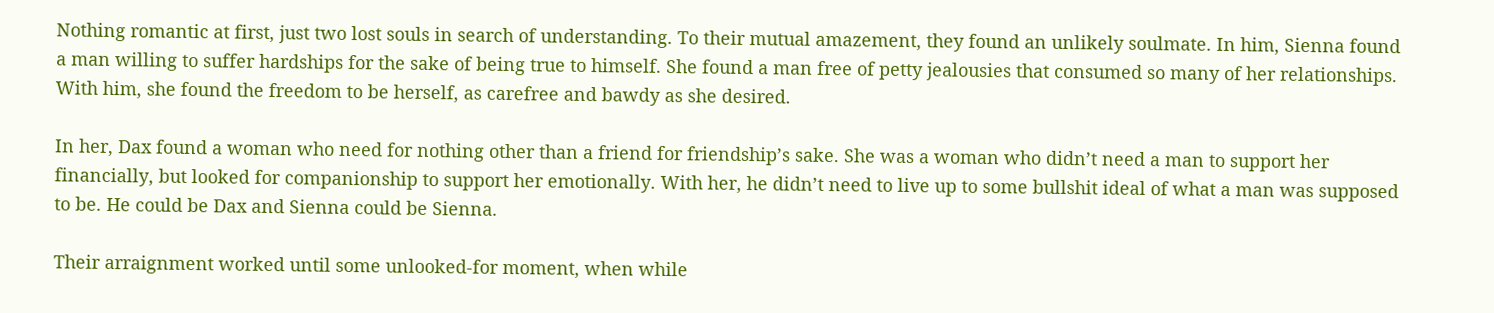Nothing romantic at first, just two lost souls in search of understanding. To their mutual amazement, they found an unlikely soulmate. In him, Sienna found a man willing to suffer hardships for the sake of being true to himself. She found a man free of petty jealousies that consumed so many of her relationships. With him, she found the freedom to be herself, as carefree and bawdy as she desired.

In her, Dax found a woman who need for nothing other than a friend for friendship’s sake. She was a woman who didn’t need a man to support her financially, but looked for companionship to support her emotionally. With her, he didn’t need to live up to some bullshit ideal of what a man was supposed to be. He could be Dax and Sienna could be Sienna.

Their arraignment worked until some unlooked-for moment, when while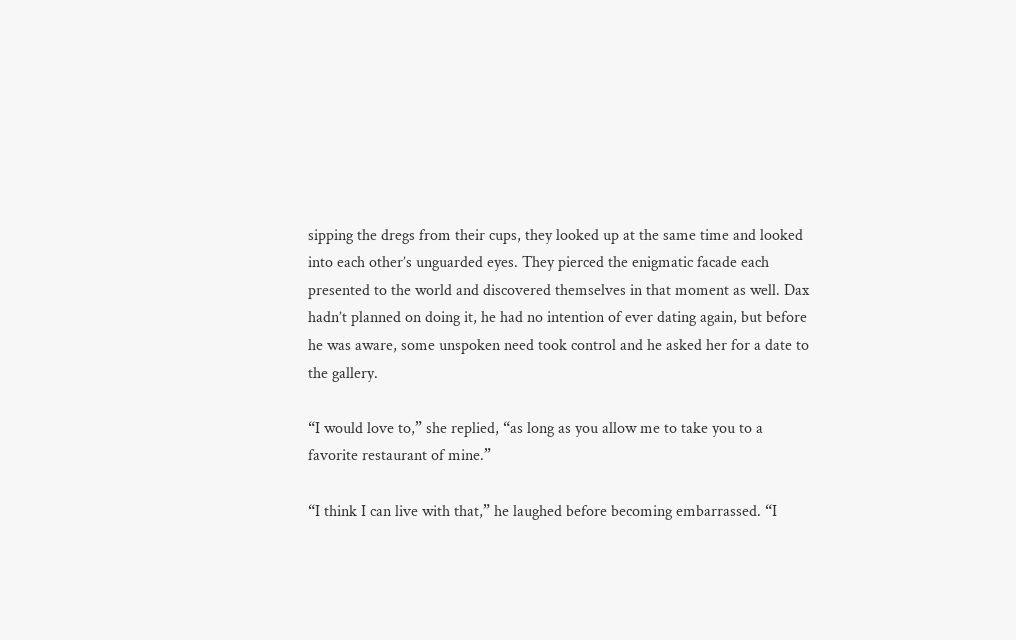sipping the dregs from their cups, they looked up at the same time and looked into each other’s unguarded eyes. They pierced the enigmatic facade each presented to the world and discovered themselves in that moment as well. Dax hadn’t planned on doing it, he had no intention of ever dating again, but before he was aware, some unspoken need took control and he asked her for a date to the gallery.

“I would love to,” she replied, “as long as you allow me to take you to a favorite restaurant of mine.”

“I think I can live with that,” he laughed before becoming embarrassed. “I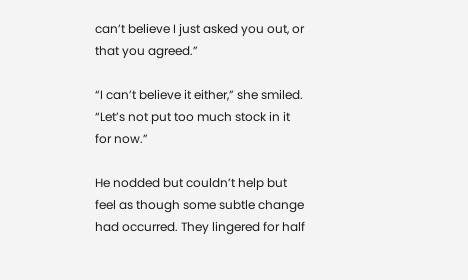can’t believe I just asked you out, or that you agreed.”

“I can’t believe it either,” she smiled. “Let’s not put too much stock in it for now.”

He nodded but couldn’t help but feel as though some subtle change had occurred. They lingered for half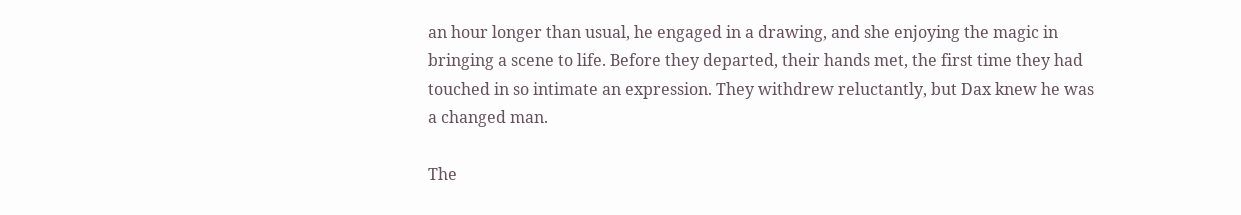an hour longer than usual, he engaged in a drawing, and she enjoying the magic in bringing a scene to life. Before they departed, their hands met, the first time they had touched in so intimate an expression. They withdrew reluctantly, but Dax knew he was a changed man.

The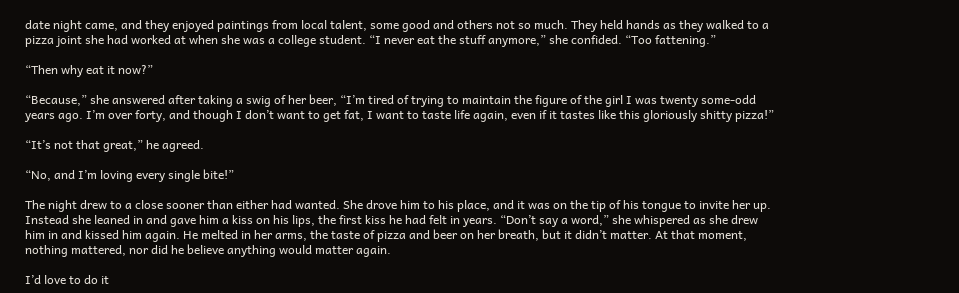date night came, and they enjoyed paintings from local talent, some good and others not so much. They held hands as they walked to a pizza joint she had worked at when she was a college student. “I never eat the stuff anymore,” she confided. “Too fattening.”

“Then why eat it now?”

“Because,” she answered after taking a swig of her beer, “I’m tired of trying to maintain the figure of the girl I was twenty some-odd years ago. I’m over forty, and though I don’t want to get fat, I want to taste life again, even if it tastes like this gloriously shitty pizza!”

“It’s not that great,” he agreed.

“No, and I’m loving every single bite!”

The night drew to a close sooner than either had wanted. She drove him to his place, and it was on the tip of his tongue to invite her up. Instead she leaned in and gave him a kiss on his lips, the first kiss he had felt in years. “Don’t say a word,” she whispered as she drew him in and kissed him again. He melted in her arms, the taste of pizza and beer on her breath, but it didn’t matter. At that moment, nothing mattered, nor did he believe anything would matter again.

I’d love to do it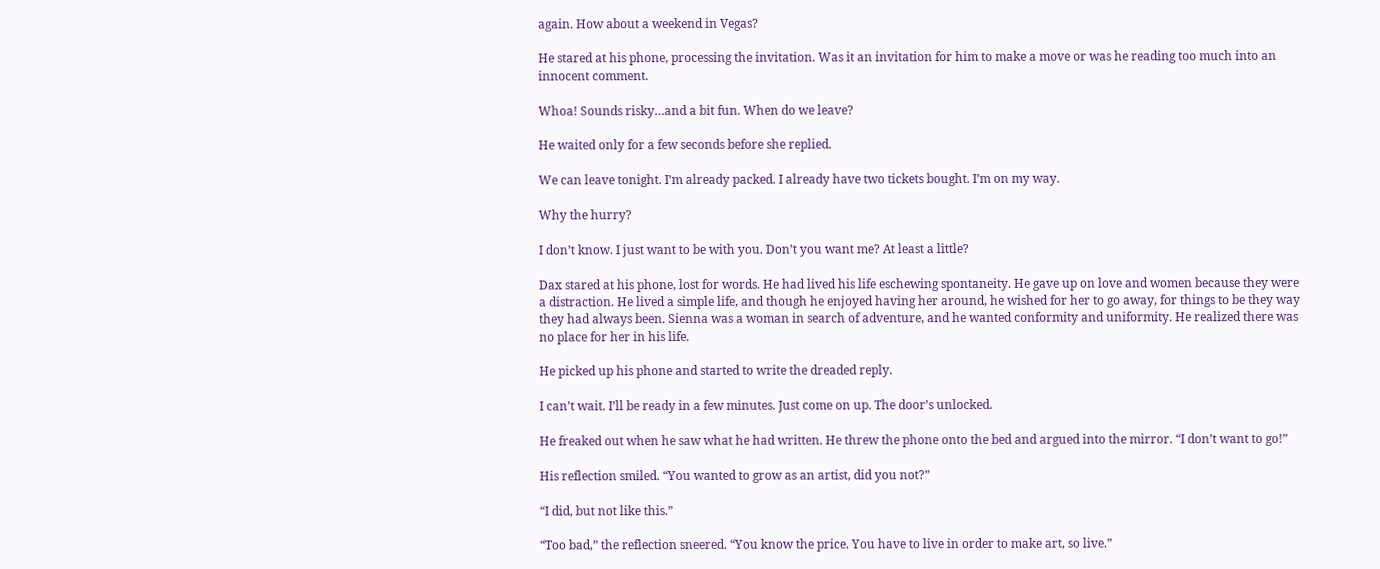again. How about a weekend in Vegas?

He stared at his phone, processing the invitation. Was it an invitation for him to make a move or was he reading too much into an innocent comment.

Whoa! Sounds risky…and a bit fun. When do we leave?

He waited only for a few seconds before she replied.

We can leave tonight. I’m already packed. I already have two tickets bought. I’m on my way.

Why the hurry?

I don’t know. I just want to be with you. Don’t you want me? At least a little?

Dax stared at his phone, lost for words. He had lived his life eschewing spontaneity. He gave up on love and women because they were a distraction. He lived a simple life, and though he enjoyed having her around, he wished for her to go away, for things to be they way they had always been. Sienna was a woman in search of adventure, and he wanted conformity and uniformity. He realized there was no place for her in his life.

He picked up his phone and started to write the dreaded reply.

I can’t wait. I’ll be ready in a few minutes. Just come on up. The door’s unlocked.

He freaked out when he saw what he had written. He threw the phone onto the bed and argued into the mirror. “I don’t want to go!”

His reflection smiled. “You wanted to grow as an artist, did you not?”

“I did, but not like this.”

“Too bad,” the reflection sneered. “You know the price. You have to live in order to make art, so live.”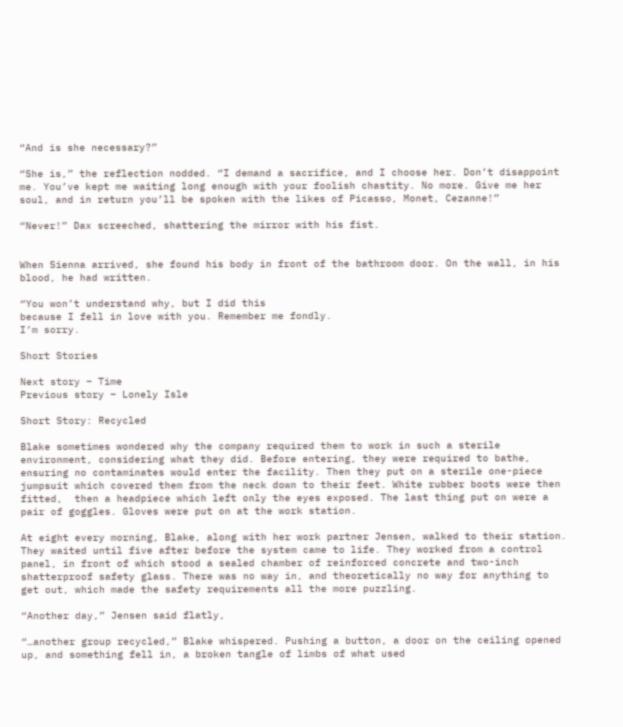“And is she necessary?”

“She is,” the reflection nodded. “I demand a sacrifice, and I choose her. Don’t disappoint me. You’ve kept me waiting long enough with your foolish chastity. No more. Give me her soul, and in return you’ll be spoken with the likes of Picasso, Monet, Cezanne!”

“Never!” Dax screeched, shattering the mirror with his fist.


When Sienna arrived, she found his body in front of the bathroom door. On the wall, in his blood, he had written.

“You won’t understand why, but I did this
because I fell in love with you. Remember me fondly.
I’m sorry.

Short Stories

Next story – Time
Previous story – Lonely Isle

Short Story: Recycled

Blake sometimes wondered why the company required them to work in such a sterile environment, considering what they did. Before entering, they were required to bathe, ensuring no contaminates would enter the facility. Then they put on a sterile one-piece jumpsuit which covered them from the neck down to their feet. White rubber boots were then fitted,  then a headpiece which left only the eyes exposed. The last thing put on were a pair of goggles. Gloves were put on at the work station.

At eight every morning, Blake, along with her work partner Jensen, walked to their station. They waited until five after before the system came to life. They worked from a control panel, in front of which stood a sealed chamber of reinforced concrete and two-inch shatterproof safety glass. There was no way in, and theoretically no way for anything to get out, which made the safety requirements all the more puzzling.

“Another day,” Jensen said flatly,

“…another group recycled,” Blake whispered. Pushing a button, a door on the ceiling opened up, and something fell in, a broken tangle of limbs of what used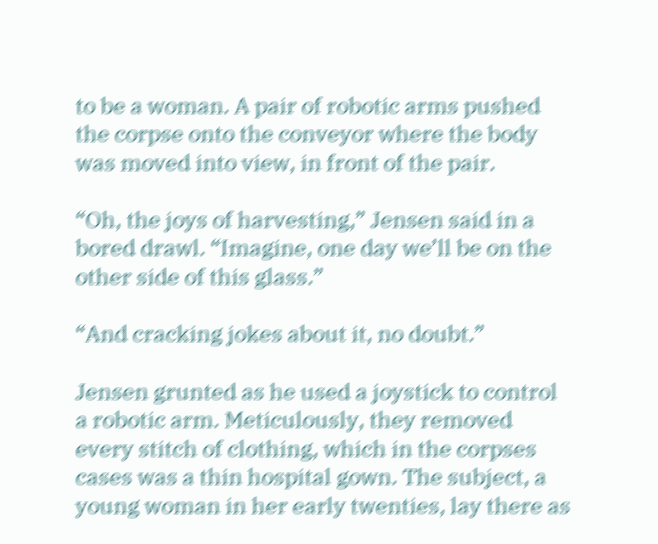to be a woman. A pair of robotic arms pushed the corpse onto the conveyor where the body was moved into view, in front of the pair.

“Oh, the joys of harvesting,” Jensen said in a bored drawl. “Imagine, one day we’ll be on the other side of this glass.”

“And cracking jokes about it, no doubt.”

Jensen grunted as he used a joystick to control a robotic arm. Meticulously, they removed every stitch of clothing, which in the corpses cases was a thin hospital gown. The subject, a young woman in her early twenties, lay there as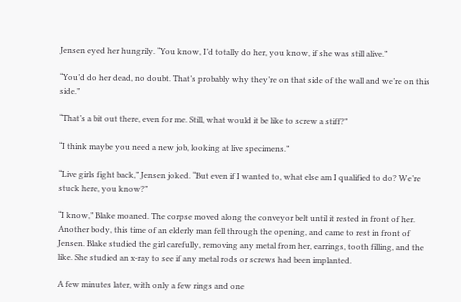Jensen eyed her hungrily. “You know, I’d totally do her, you know, if she was still alive.”

“You’d do her dead, no doubt. That’s probably why they’re on that side of the wall and we’re on this side.”

“That’s a bit out there, even for me. Still, what would it be like to screw a stiff?”

“I think maybe you need a new job, looking at live specimens.”

“Live girls fight back,” Jensen joked. “But even if I wanted to, what else am I qualified to do? We’re stuck here, you know?”

“I know,” Blake moaned. The corpse moved along the conveyor belt until it rested in front of her. Another body, this time of an elderly man fell through the opening, and came to rest in front of Jensen. Blake studied the girl carefully, removing any metal from her, earrings, tooth filling, and the like. She studied an x-ray to see if any metal rods or screws had been implanted.

A few minutes later, with only a few rings and one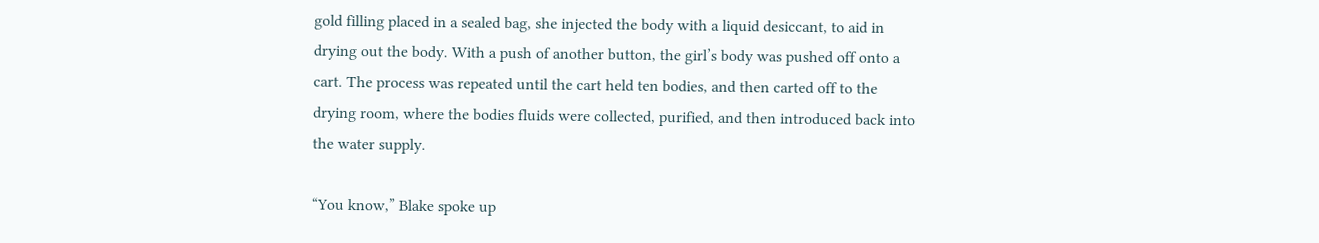gold filling placed in a sealed bag, she injected the body with a liquid desiccant, to aid in drying out the body. With a push of another button, the girl’s body was pushed off onto a cart. The process was repeated until the cart held ten bodies, and then carted off to the drying room, where the bodies fluids were collected, purified, and then introduced back into the water supply.

“You know,” Blake spoke up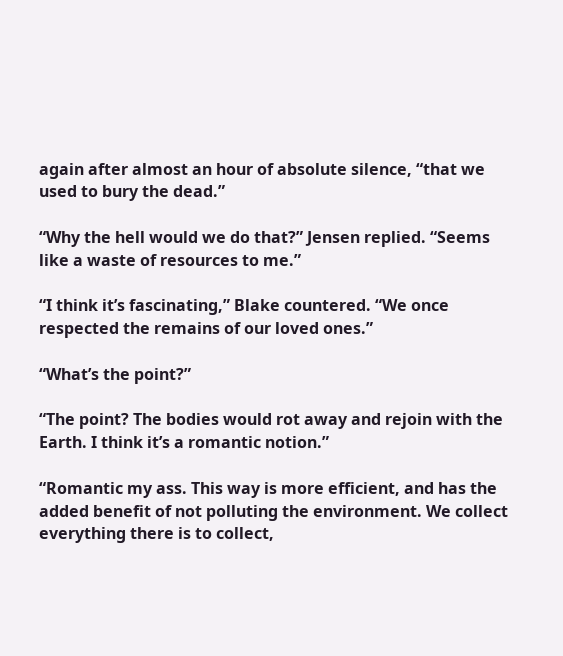again after almost an hour of absolute silence, “that we used to bury the dead.”

“Why the hell would we do that?” Jensen replied. “Seems like a waste of resources to me.”

“I think it’s fascinating,” Blake countered. “We once respected the remains of our loved ones.”

“What’s the point?”

“The point? The bodies would rot away and rejoin with the Earth. I think it’s a romantic notion.”

“Romantic my ass. This way is more efficient, and has the added benefit of not polluting the environment. We collect everything there is to collect,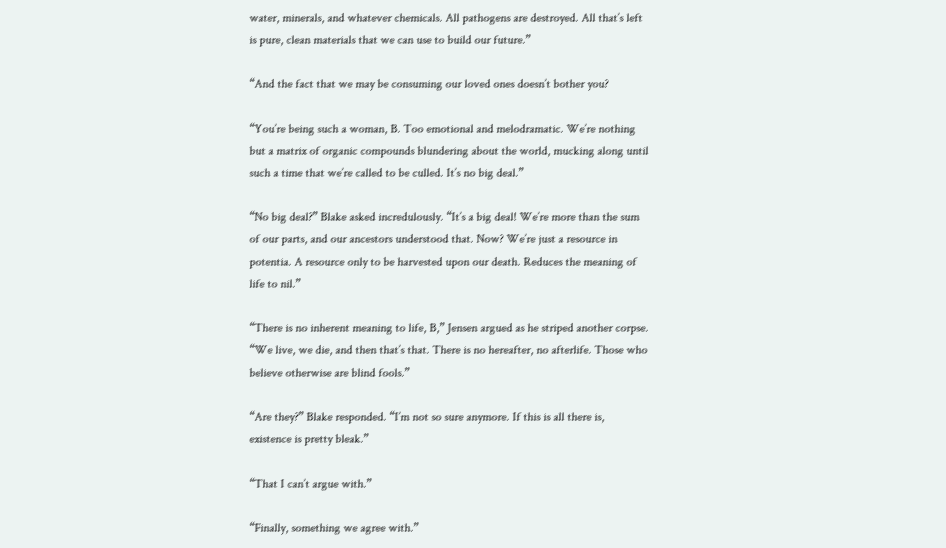water, minerals, and whatever chemicals. All pathogens are destroyed. All that’s left is pure, clean materials that we can use to build our future.”

“And the fact that we may be consuming our loved ones doesn’t bother you?

“You’re being such a woman, B. Too emotional and melodramatic. We’re nothing but a matrix of organic compounds blundering about the world, mucking along until such a time that we’re called to be culled. It’s no big deal.”

“No big deal?” Blake asked incredulously. “It’s a big deal! We’re more than the sum of our parts, and our ancestors understood that. Now? We’re just a resource in potentia. A resource only to be harvested upon our death. Reduces the meaning of life to nil.”

“There is no inherent meaning to life, B,” Jensen argued as he striped another corpse. “We live, we die, and then that’s that. There is no hereafter, no afterlife. Those who believe otherwise are blind fools.”

“Are they?” Blake responded. “I’m not so sure anymore. If this is all there is, existence is pretty bleak.”

“That I can’t argue with.”

“Finally, something we agree with.”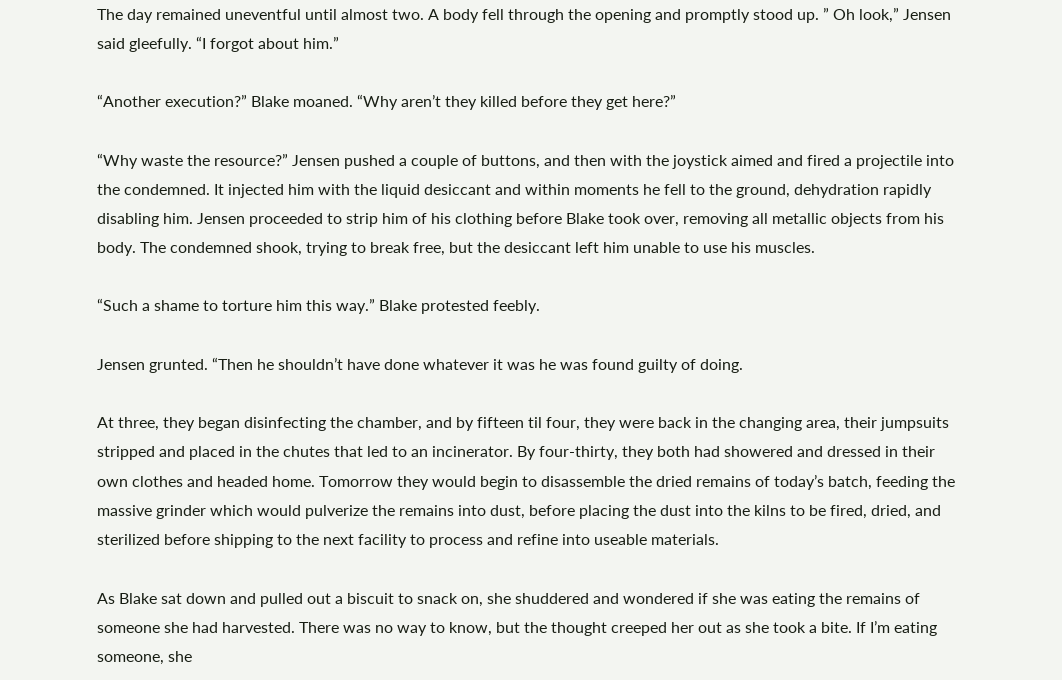The day remained uneventful until almost two. A body fell through the opening and promptly stood up. ” Oh look,” Jensen said gleefully. “I forgot about him.”

“Another execution?” Blake moaned. “Why aren’t they killed before they get here?”

“Why waste the resource?” Jensen pushed a couple of buttons, and then with the joystick aimed and fired a projectile into the condemned. It injected him with the liquid desiccant and within moments he fell to the ground, dehydration rapidly disabling him. Jensen proceeded to strip him of his clothing before Blake took over, removing all metallic objects from his body. The condemned shook, trying to break free, but the desiccant left him unable to use his muscles.

“Such a shame to torture him this way.” Blake protested feebly.

Jensen grunted. “Then he shouldn’t have done whatever it was he was found guilty of doing.

At three, they began disinfecting the chamber, and by fifteen til four, they were back in the changing area, their jumpsuits stripped and placed in the chutes that led to an incinerator. By four-thirty, they both had showered and dressed in their own clothes and headed home. Tomorrow they would begin to disassemble the dried remains of today’s batch, feeding the massive grinder which would pulverize the remains into dust, before placing the dust into the kilns to be fired, dried, and sterilized before shipping to the next facility to process and refine into useable materials.

As Blake sat down and pulled out a biscuit to snack on, she shuddered and wondered if she was eating the remains of someone she had harvested. There was no way to know, but the thought creeped her out as she took a bite. If I’m eating someone, she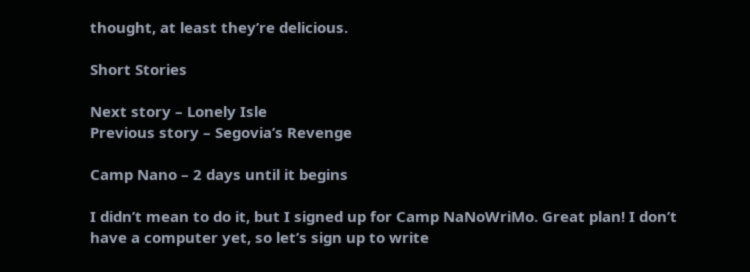thought, at least they’re delicious.

Short Stories

Next story – Lonely Isle
Previous story – Segovia’s Revenge

Camp Nano – 2 days until it begins

I didn’t mean to do it, but I signed up for Camp NaNoWriMo. Great plan! I don’t have a computer yet, so let’s sign up to write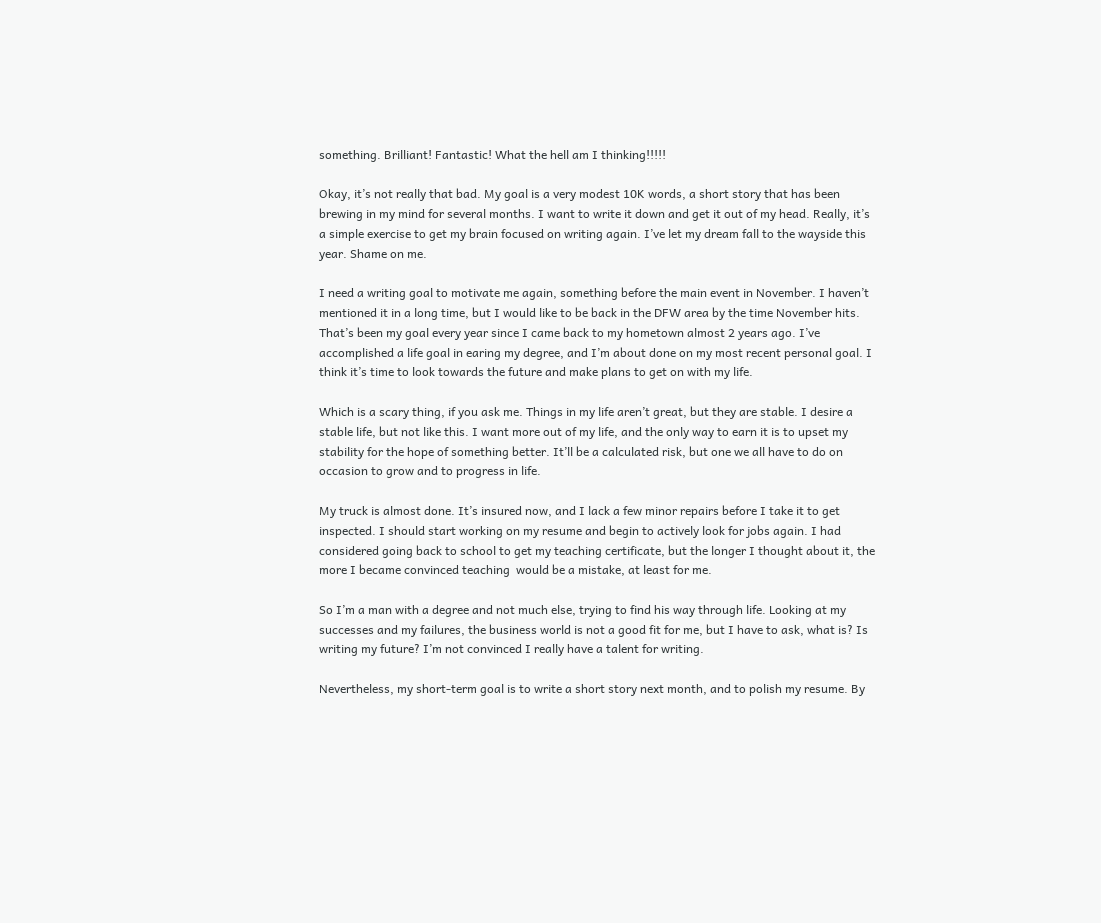something. Brilliant! Fantastic! What the hell am I thinking!!!!!

Okay, it’s not really that bad. My goal is a very modest 10K words, a short story that has been brewing in my mind for several months. I want to write it down and get it out of my head. Really, it’s a simple exercise to get my brain focused on writing again. I’ve let my dream fall to the wayside this year. Shame on me.

I need a writing goal to motivate me again, something before the main event in November. I haven’t mentioned it in a long time, but I would like to be back in the DFW area by the time November hits. That’s been my goal every year since I came back to my hometown almost 2 years ago. I’ve accomplished a life goal in earing my degree, and I’m about done on my most recent personal goal. I think it’s time to look towards the future and make plans to get on with my life.

Which is a scary thing, if you ask me. Things in my life aren’t great, but they are stable. I desire a stable life, but not like this. I want more out of my life, and the only way to earn it is to upset my stability for the hope of something better. It’ll be a calculated risk, but one we all have to do on occasion to grow and to progress in life.

My truck is almost done. It’s insured now, and I lack a few minor repairs before I take it to get inspected. I should start working on my resume and begin to actively look for jobs again. I had considered going back to school to get my teaching certificate, but the longer I thought about it, the more I became convinced teaching  would be a mistake, at least for me.

So I’m a man with a degree and not much else, trying to find his way through life. Looking at my successes and my failures, the business world is not a good fit for me, but I have to ask, what is? Is writing my future? I’m not convinced I really have a talent for writing.

Nevertheless, my short-term goal is to write a short story next month, and to polish my resume. By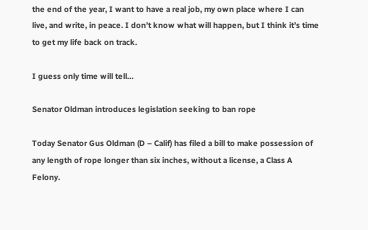the end of the year, I want to have a real job, my own place where I can live, and write, in peace. I don’t know what will happen, but I think it’s time to get my life back on track.

I guess only time will tell…

Senator Oldman introduces legislation seeking to ban rope

Today Senator Gus Oldman (D – Calif) has filed a bill to make possession of any length of rope longer than six inches, without a license, a Class A Felony.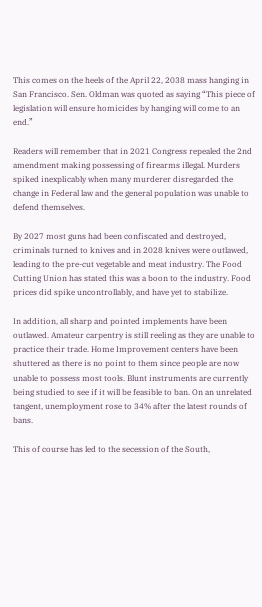This comes on the heels of the April 22, 2038 mass hanging in San Francisco. Sen. Oldman was quoted as saying “This piece of legislation will ensure homicides by hanging will come to an end.”

Readers will remember that in 2021 Congress repealed the 2nd amendment making possessing of firearms illegal. Murders spiked inexplicably when many murderer disregarded the change in Federal law and the general population was unable to defend themselves.

By 2027 most guns had been confiscated and destroyed, criminals turned to knives and in 2028 knives were outlawed, leading to the pre-cut vegetable and meat industry. The Food Cutting Union has stated this was a boon to the industry. Food prices did spike uncontrollably, and have yet to stabilize.

In addition, all sharp and pointed implements have been outlawed. Amateur carpentry is still reeling as they are unable to practice their trade. Home Improvement centers have been shuttered as there is no point to them since people are now unable to possess most tools. Blunt instruments are currently being studied to see if it will be feasible to ban. On an unrelated tangent, unemployment rose to 34% after the latest rounds of bans.

This of course has led to the secession of the South,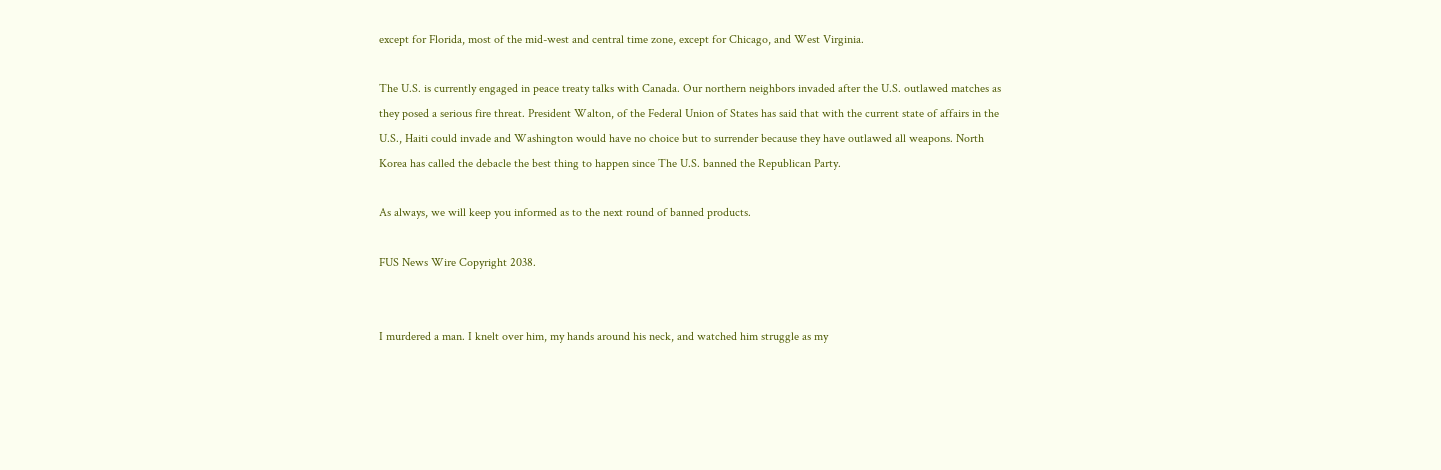except for Florida, most of the mid-west and central time zone, except for Chicago, and West Virginia.

The U.S. is currently engaged in peace treaty talks with Canada. Our northern neighbors invaded after the U.S. outlawed matches as they posed a serious fire threat. President Walton, of the Federal Union of States has said that with the current state of affairs in the U.S., Haiti could invade and Washington would have no choice but to surrender because they have outlawed all weapons. North Korea has called the debacle the best thing to happen since The U.S. banned the Republican Party.

As always, we will keep you informed as to the next round of banned products.

FUS News Wire Copyright 2038.


I murdered a man. I knelt over him, my hands around his neck, and watched him struggle as my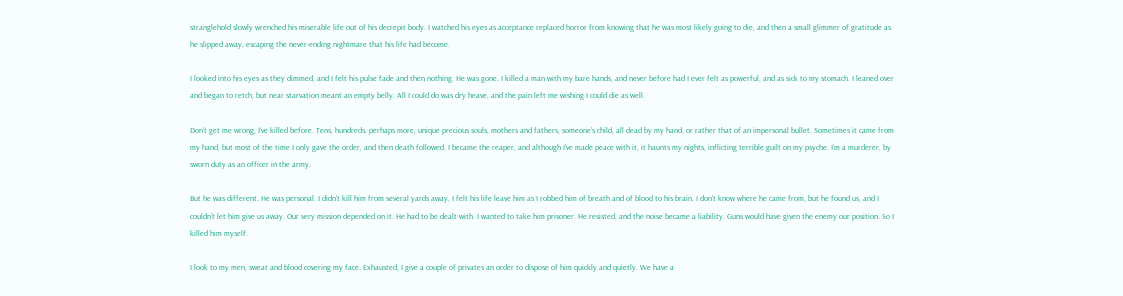stranglehold slowly wrenched his miserable life out of his decrepit body. I watched his eyes as acceptance replaced horror from knowing that he was most likely going to die, and then a small glimmer of gratitude as he slipped away, escaping the never-ending nightmare that his life had become.

I looked into his eyes as they dimmed, and I felt his pulse fade and then nothing. He was gone. I killed a man with my bare hands, and never before had I ever felt as powerful, and as sick to my stomach. I leaned over and began to retch, but near starvation meant an empty belly. All I could do was dry heave, and the pain left me wishing I could die as well.

Don’t get me wrong, I’ve killed before. Tens, hundreds, perhaps more, unique precious souls, mothers and fathers, someone’s child, all dead by my hand, or rather that of an impersonal bullet. Sometimes it came from my hand, but most of the time I only gave the order, and then death followed. I became the reaper, and although I’ve made peace with it, it haunts my nights, inflicting terrible guilt on my psyche. I’m a murderer, by sworn duty as an officer in the army.

But he was different. He was personal. I didn’t kill him from several yards away, I felt his life leave him as I robbed him of breath and of blood to his brain. I don’t know where he came from, but he found us, and I couldn’t let him give us away. Our very mission depended on it. He had to be dealt with. I wanted to take him prisoner. He resisted, and the noise became a liability. Guns would have given the enemy our position. So I killed him myself.

I look to my men, sweat and blood covering my face. Exhausted, I give a couple of privates an order to dispose of him quickly and quietly. We have a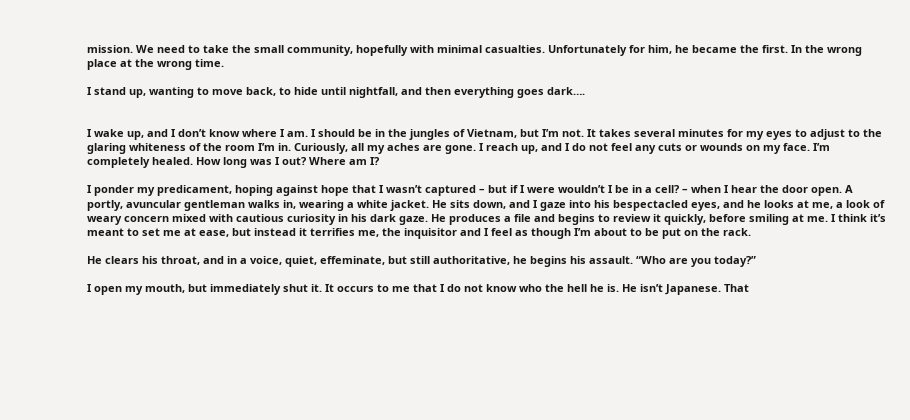mission. We need to take the small community, hopefully with minimal casualties. Unfortunately for him, he became the first. In the wrong place at the wrong time.

I stand up, wanting to move back, to hide until nightfall, and then everything goes dark….


I wake up, and I don’t know where I am. I should be in the jungles of Vietnam, but I’m not. It takes several minutes for my eyes to adjust to the glaring whiteness of the room I’m in. Curiously, all my aches are gone. I reach up, and I do not feel any cuts or wounds on my face. I’m completely healed. How long was I out? Where am I?

I ponder my predicament, hoping against hope that I wasn’t captured – but if I were wouldn’t I be in a cell? – when I hear the door open. A portly, avuncular gentleman walks in, wearing a white jacket. He sits down, and I gaze into his bespectacled eyes, and he looks at me, a look of weary concern mixed with cautious curiosity in his dark gaze. He produces a file and begins to review it quickly, before smiling at me. I think it’s meant to set me at ease, but instead it terrifies me, the inquisitor and I feel as though I’m about to be put on the rack.

He clears his throat, and in a voice, quiet, effeminate, but still authoritative, he begins his assault. “Who are you today?”

I open my mouth, but immediately shut it. It occurs to me that I do not know who the hell he is. He isn’t Japanese. That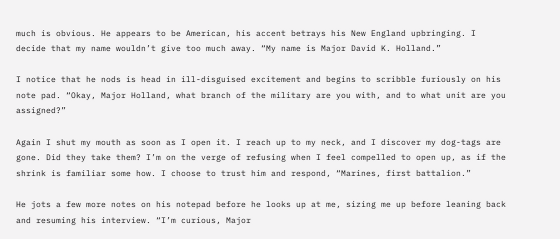much is obvious. He appears to be American, his accent betrays his New England upbringing. I decide that my name wouldn’t give too much away. “My name is Major David K. Holland.”

I notice that he nods is head in ill-disguised excitement and begins to scribble furiously on his note pad. “Okay, Major Holland, what branch of the military are you with, and to what unit are you assigned?”

Again I shut my mouth as soon as I open it. I reach up to my neck, and I discover my dog-tags are gone. Did they take them? I’m on the verge of refusing when I feel compelled to open up, as if the shrink is familiar some how. I choose to trust him and respond, “Marines, first battalion.”

He jots a few more notes on his notepad before he looks up at me, sizing me up before leaning back and resuming his interview. “I’m curious, Major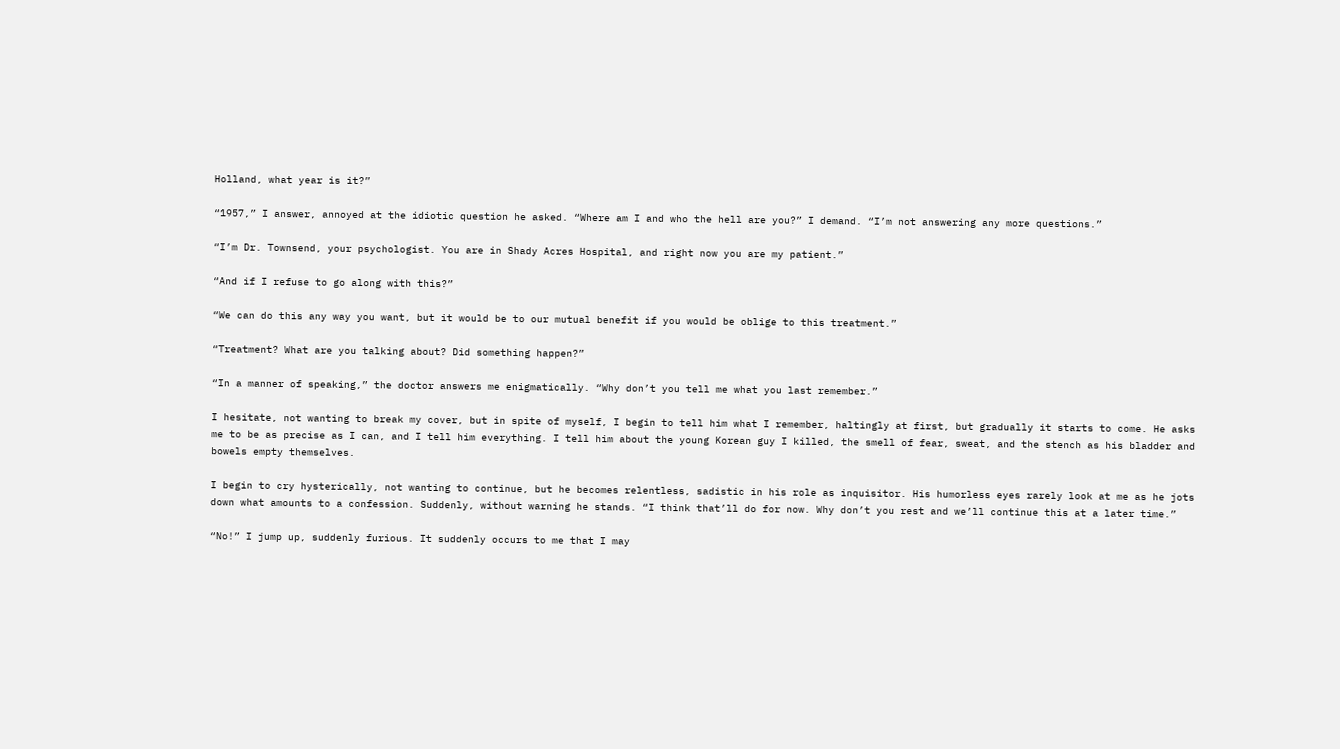Holland, what year is it?”

“1957,” I answer, annoyed at the idiotic question he asked. “Where am I and who the hell are you?” I demand. “I’m not answering any more questions.”

“I’m Dr. Townsend, your psychologist. You are in Shady Acres Hospital, and right now you are my patient.”

“And if I refuse to go along with this?”

“We can do this any way you want, but it would be to our mutual benefit if you would be oblige to this treatment.”

“Treatment? What are you talking about? Did something happen?”

“In a manner of speaking,” the doctor answers me enigmatically. “Why don’t you tell me what you last remember.”

I hesitate, not wanting to break my cover, but in spite of myself, I begin to tell him what I remember, haltingly at first, but gradually it starts to come. He asks me to be as precise as I can, and I tell him everything. I tell him about the young Korean guy I killed, the smell of fear, sweat, and the stench as his bladder and bowels empty themselves.

I begin to cry hysterically, not wanting to continue, but he becomes relentless, sadistic in his role as inquisitor. His humorless eyes rarely look at me as he jots down what amounts to a confession. Suddenly, without warning he stands. “I think that’ll do for now. Why don’t you rest and we’ll continue this at a later time.”

“No!” I jump up, suddenly furious. It suddenly occurs to me that I may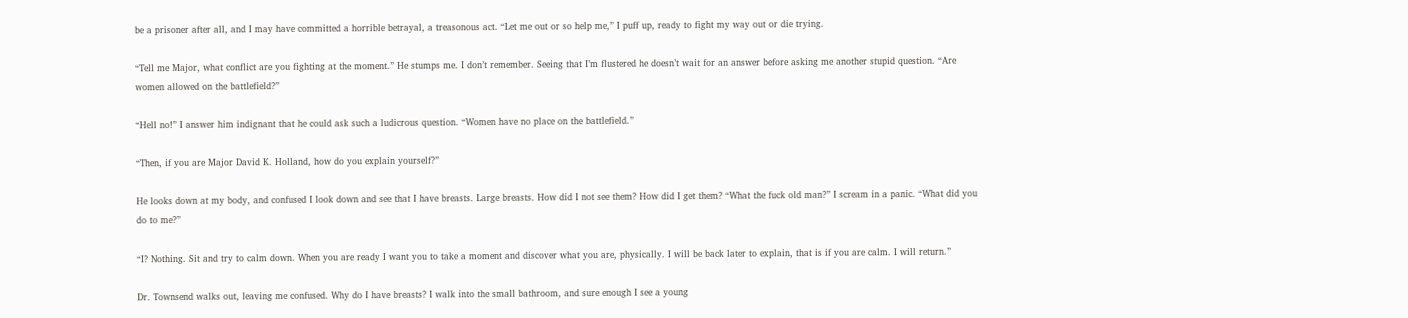be a prisoner after all, and I may have committed a horrible betrayal, a treasonous act. “Let me out or so help me,” I puff up, ready to fight my way out or die trying.

“Tell me Major, what conflict are you fighting at the moment.” He stumps me. I don’t remember. Seeing that I’m flustered he doesn’t wait for an answer before asking me another stupid question. “Are women allowed on the battlefield?”

“Hell no!” I answer him indignant that he could ask such a ludicrous question. “Women have no place on the battlefield.”

“Then, if you are Major David K. Holland, how do you explain yourself?”

He looks down at my body, and confused I look down and see that I have breasts. Large breasts. How did I not see them? How did I get them? “What the fuck old man?” I scream in a panic. “What did you do to me?”

“I? Nothing. Sit and try to calm down. When you are ready I want you to take a moment and discover what you are, physically. I will be back later to explain, that is if you are calm. I will return.”

Dr. Townsend walks out, leaving me confused. Why do I have breasts? I walk into the small bathroom, and sure enough I see a young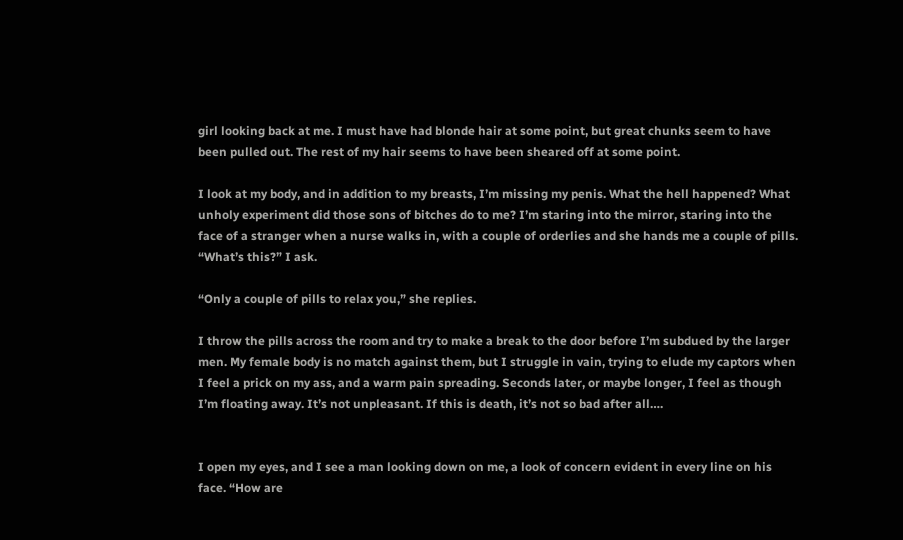girl looking back at me. I must have had blonde hair at some point, but great chunks seem to have been pulled out. The rest of my hair seems to have been sheared off at some point.

I look at my body, and in addition to my breasts, I’m missing my penis. What the hell happened? What unholy experiment did those sons of bitches do to me? I’m staring into the mirror, staring into the face of a stranger when a nurse walks in, with a couple of orderlies and she hands me a couple of pills. “What’s this?” I ask.

“Only a couple of pills to relax you,” she replies.

I throw the pills across the room and try to make a break to the door before I’m subdued by the larger men. My female body is no match against them, but I struggle in vain, trying to elude my captors when I feel a prick on my ass, and a warm pain spreading. Seconds later, or maybe longer, I feel as though I’m floating away. It’s not unpleasant. If this is death, it’s not so bad after all….


I open my eyes, and I see a man looking down on me, a look of concern evident in every line on his face. “How are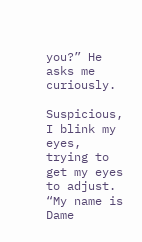you?” He asks me curiously.

Suspicious, I blink my eyes, trying to get my eyes to adjust. “My name is Dame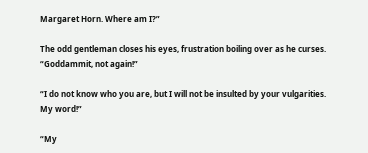Margaret Horn. Where am I?”

The odd gentleman closes his eyes, frustration boiling over as he curses. “Goddammit, not again!”

“I do not know who you are, but I will not be insulted by your vulgarities. My word!”

“My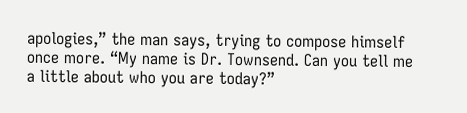apologies,” the man says, trying to compose himself once more. “My name is Dr. Townsend. Can you tell me a little about who you are today?”